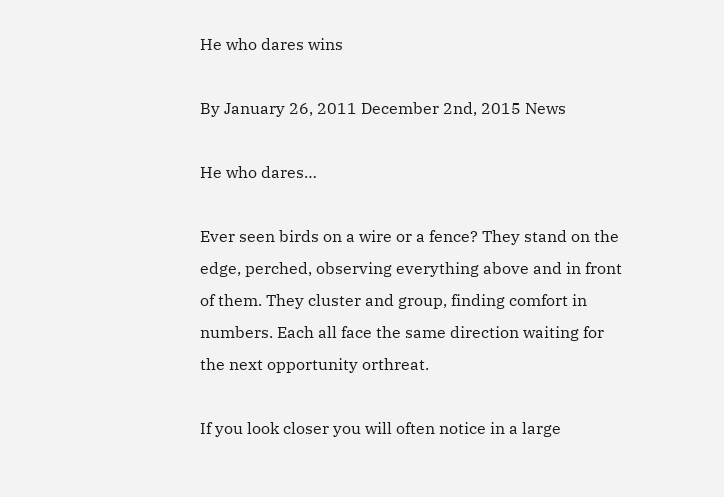He who dares wins

By January 26, 2011 December 2nd, 2015 News

He who dares…

Ever seen birds on a wire or a fence? They stand on the edge, perched, observing everything above and in front of them. They cluster and group, finding comfort in numbers. Each all face the same direction waiting for the next opportunity orthreat.

If you look closer you will often notice in a large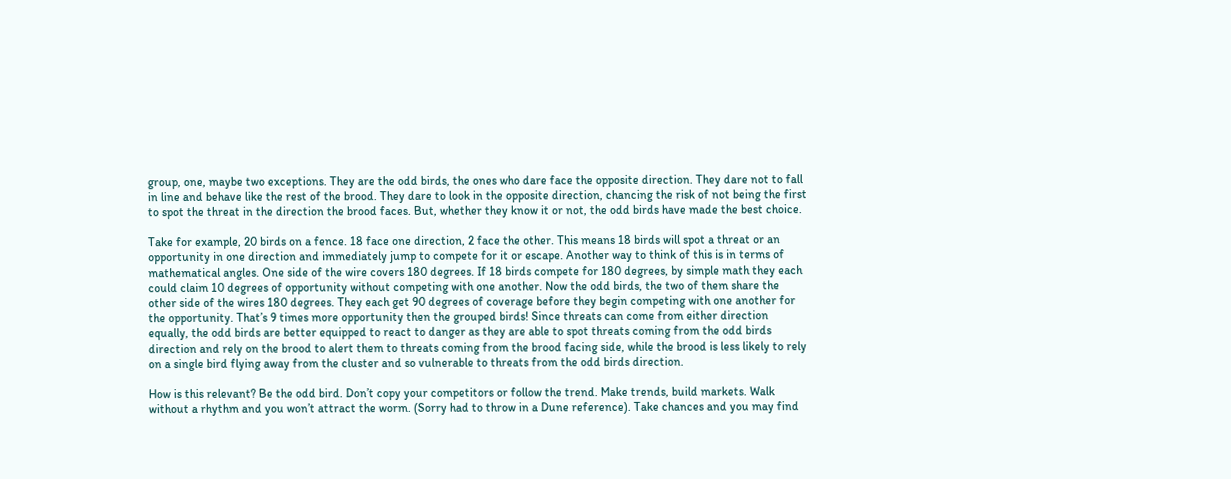group, one, maybe two exceptions. They are the odd birds, the ones who dare face the opposite direction. They dare not to fall in line and behave like the rest of the brood. They dare to look in the opposite direction, chancing the risk of not being the first to spot the threat in the direction the brood faces. But, whether they know it or not, the odd birds have made the best choice.

Take for example, 20 birds on a fence. 18 face one direction, 2 face the other. This means 18 birds will spot a threat or an opportunity in one direction and immediately jump to compete for it or escape. Another way to think of this is in terms of mathematical angles. One side of the wire covers 180 degrees. If 18 birds compete for 180 degrees, by simple math they each could claim 10 degrees of opportunity without competing with one another. Now the odd birds, the two of them share the other side of the wires 180 degrees. They each get 90 degrees of coverage before they begin competing with one another for the opportunity. That’s 9 times more opportunity then the grouped birds! Since threats can come from either direction equally, the odd birds are better equipped to react to danger as they are able to spot threats coming from the odd birds direction and rely on the brood to alert them to threats coming from the brood facing side, while the brood is less likely to rely on a single bird flying away from the cluster and so vulnerable to threats from the odd birds direction.

How is this relevant? Be the odd bird. Don’t copy your competitors or follow the trend. Make trends, build markets. Walk without a rhythm and you won’t attract the worm. (Sorry had to throw in a Dune reference). Take chances and you may find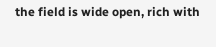the field is wide open, rich with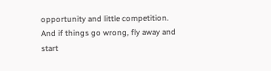opportunity and little competition. And if things go wrong, fly away and start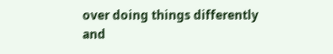over doing things differently and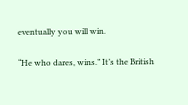eventually you will win.

“He who dares, wins.” It’s the British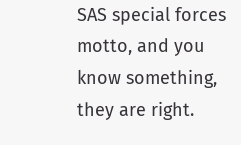SAS special forces motto, and you know something, they are right.